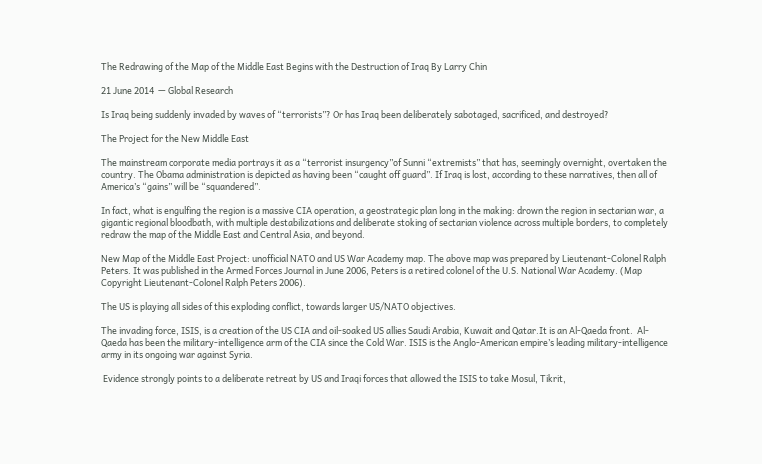The Redrawing of the Map of the Middle East Begins with the Destruction of Iraq By Larry Chin

21 June 2014  — Global Research

Is Iraq being suddenly invaded by waves of “terrorists”? Or has Iraq been deliberately sabotaged, sacrificed, and destroyed?

The Project for the New Middle East

The mainstream corporate media portrays it as a “terrorist insurgency”of Sunni “extremists” that has, seemingly overnight, overtaken the country. The Obama administration is depicted as having been “caught off guard”. If Iraq is lost, according to these narratives, then all of America’s “gains” will be “squandered”.

In fact, what is engulfing the region is a massive CIA operation, a geostrategic plan long in the making: drown the region in sectarian war, a gigantic regional bloodbath, with multiple destabilizations and deliberate stoking of sectarian violence across multiple borders, to completely redraw the map of the Middle East and Central Asia, and beyond.

New Map of the Middle East Project: unofficial NATO and US War Academy map. The above map was prepared by Lieutenant-Colonel Ralph Peters. It was published in the Armed Forces Journal in June 2006, Peters is a retired colonel of the U.S. National War Academy. (Map Copyright Lieutenant-Colonel Ralph Peters 2006).

The US is playing all sides of this exploding conflict, towards larger US/NATO objectives.

The invading force, ISIS, is a creation of the US CIA and oil-soaked US allies Saudi Arabia, Kuwait and Qatar.It is an Al-Qaeda front.  Al-Qaeda has been the military-intelligence arm of the CIA since the Cold War. ISIS is the Anglo-American empire’s leading military-intelligence army in its ongoing war against Syria.

 Evidence strongly points to a deliberate retreat by US and Iraqi forces that allowed the ISIS to take Mosul, Tikrit,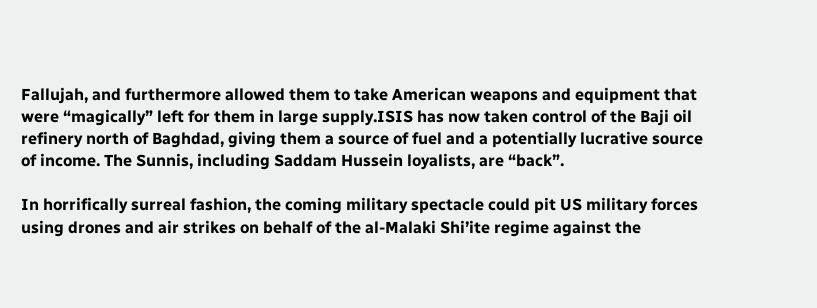Fallujah, and furthermore allowed them to take American weapons and equipment that were “magically” left for them in large supply.ISIS has now taken control of the Baji oil refinery north of Baghdad, giving them a source of fuel and a potentially lucrative source of income. The Sunnis, including Saddam Hussein loyalists, are “back”.

In horrifically surreal fashion, the coming military spectacle could pit US military forces using drones and air strikes on behalf of the al-Malaki Shi’ite regime against the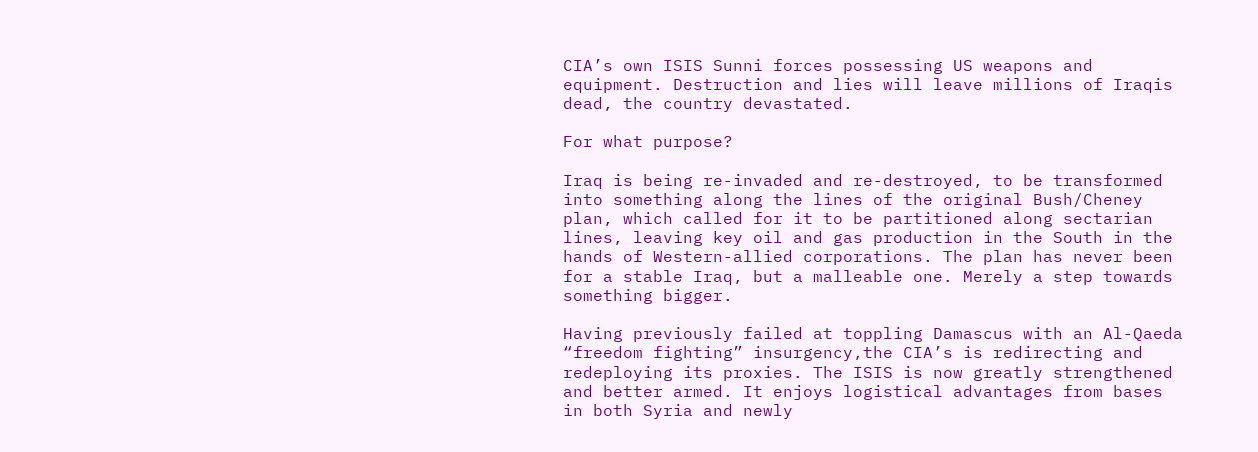CIA’s own ISIS Sunni forces possessing US weapons and equipment. Destruction and lies will leave millions of Iraqis dead, the country devastated.

For what purpose?

Iraq is being re-invaded and re-destroyed, to be transformed into something along the lines of the original Bush/Cheney plan, which called for it to be partitioned along sectarian lines, leaving key oil and gas production in the South in the hands of Western-allied corporations. The plan has never been for a stable Iraq, but a malleable one. Merely a step towards something bigger.

Having previously failed at toppling Damascus with an Al-Qaeda “freedom fighting” insurgency,the CIA’s is redirecting and redeploying its proxies. The ISIS is now greatly strengthened and better armed. It enjoys logistical advantages from bases in both Syria and newly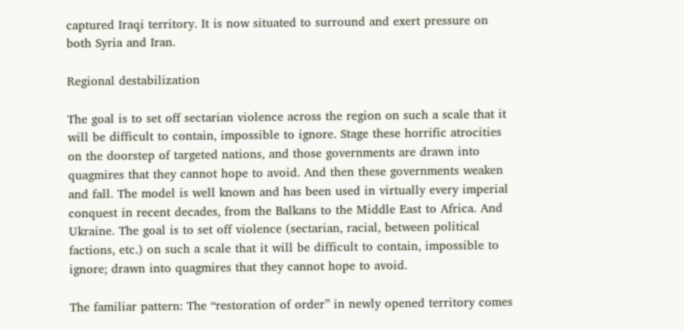captured Iraqi territory. It is now situated to surround and exert pressure on both Syria and Iran.

Regional destabilization

The goal is to set off sectarian violence across the region on such a scale that it will be difficult to contain, impossible to ignore. Stage these horrific atrocities on the doorstep of targeted nations, and those governments are drawn into quagmires that they cannot hope to avoid. And then these governments weaken and fall. The model is well known and has been used in virtually every imperial conquest in recent decades, from the Balkans to the Middle East to Africa. And Ukraine. The goal is to set off violence (sectarian, racial, between political factions, etc.) on such a scale that it will be difficult to contain, impossible to ignore; drawn into quagmires that they cannot hope to avoid.

The familiar pattern: The “restoration of order” in newly opened territory comes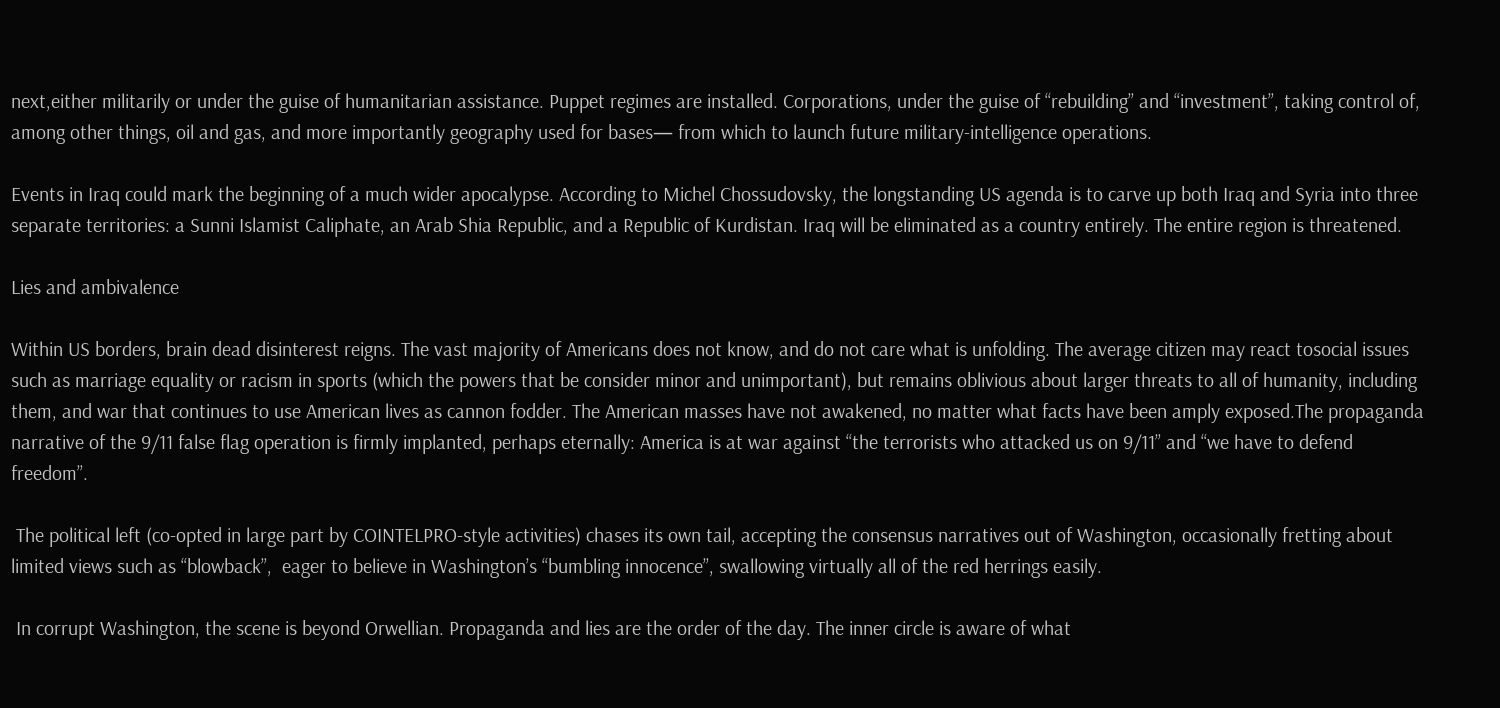next,either militarily or under the guise of humanitarian assistance. Puppet regimes are installed. Corporations, under the guise of “rebuilding” and “investment”, taking control of, among other things, oil and gas, and more importantly geography used for bases— from which to launch future military-intelligence operations.

Events in Iraq could mark the beginning of a much wider apocalypse. According to Michel Chossudovsky, the longstanding US agenda is to carve up both Iraq and Syria into three separate territories: a Sunni Islamist Caliphate, an Arab Shia Republic, and a Republic of Kurdistan. Iraq will be eliminated as a country entirely. The entire region is threatened.

Lies and ambivalence

Within US borders, brain dead disinterest reigns. The vast majority of Americans does not know, and do not care what is unfolding. The average citizen may react tosocial issues such as marriage equality or racism in sports (which the powers that be consider minor and unimportant), but remains oblivious about larger threats to all of humanity, including them, and war that continues to use American lives as cannon fodder. The American masses have not awakened, no matter what facts have been amply exposed.The propaganda narrative of the 9/11 false flag operation is firmly implanted, perhaps eternally: America is at war against “the terrorists who attacked us on 9/11” and “we have to defend freedom”.

 The political left (co-opted in large part by COINTELPRO-style activities) chases its own tail, accepting the consensus narratives out of Washington, occasionally fretting about limited views such as “blowback”,  eager to believe in Washington’s “bumbling innocence”, swallowing virtually all of the red herrings easily.

 In corrupt Washington, the scene is beyond Orwellian. Propaganda and lies are the order of the day. The inner circle is aware of what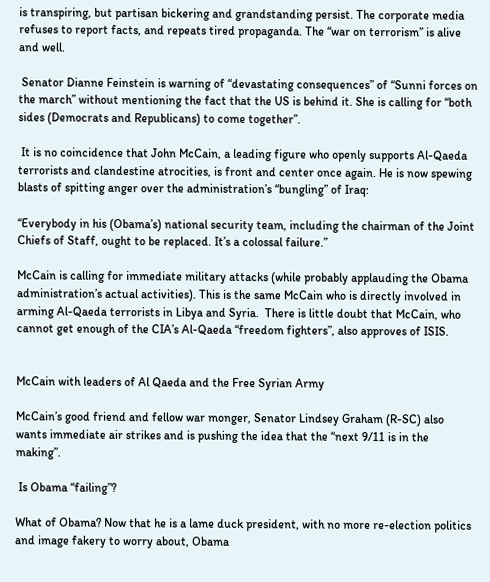is transpiring, but partisan bickering and grandstanding persist. The corporate media refuses to report facts, and repeats tired propaganda. The “war on terrorism” is alive and well.

 Senator Dianne Feinstein is warning of “devastating consequences” of “Sunni forces on the march” without mentioning the fact that the US is behind it. She is calling for “both sides (Democrats and Republicans) to come together”.

 It is no coincidence that John McCain, a leading figure who openly supports Al-Qaeda terrorists and clandestine atrocities, is front and center once again. He is now spewing blasts of spitting anger over the administration’s “bungling” of Iraq:

“Everybody in his (Obama’s) national security team, including the chairman of the Joint Chiefs of Staff, ought to be replaced. It’s a colossal failure.”

McCain is calling for immediate military attacks (while probably applauding the Obama administration’s actual activities). This is the same McCain who is directly involved in arming Al-Qaeda terrorists in Libya and Syria.  There is little doubt that McCain, who cannot get enough of the CIA’s Al-Qaeda “freedom fighters”, also approves of ISIS.


McCain with leaders of Al Qaeda and the Free Syrian Army

McCain’s good friend and fellow war monger, Senator Lindsey Graham (R-SC) also wants immediate air strikes and is pushing the idea that the “next 9/11 is in the making”.

 Is Obama “failing”?

What of Obama? Now that he is a lame duck president, with no more re-election politics and image fakery to worry about, Obama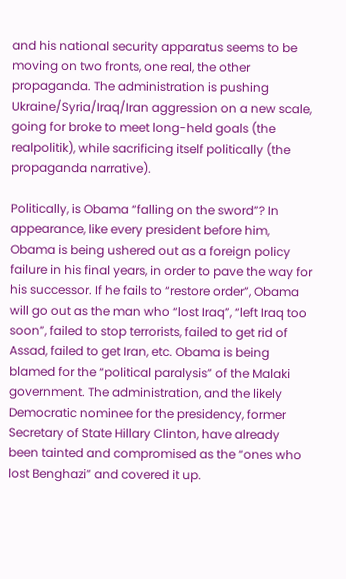and his national security apparatus seems to be moving on two fronts, one real, the other propaganda. The administration is pushing Ukraine/Syria/Iraq/Iran aggression on a new scale, going for broke to meet long-held goals (the realpolitik), while sacrificing itself politically (the propaganda narrative).

Politically, is Obama “falling on the sword”? In appearance, like every president before him, Obama is being ushered out as a foreign policy failure in his final years, in order to pave the way for his successor. If he fails to “restore order”, Obama will go out as the man who “lost Iraq”, “left Iraq too soon”, failed to stop terrorists, failed to get rid of Assad, failed to get Iran, etc. Obama is being blamed for the “political paralysis” of the Malaki government. The administration, and the likely Democratic nominee for the presidency, former Secretary of State Hillary Clinton, have already been tainted and compromised as the “ones who lost Benghazi” and covered it up.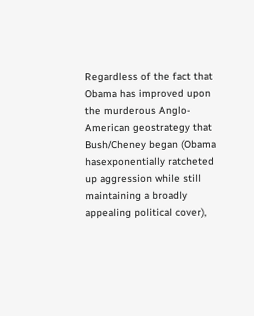Regardless of the fact that Obama has improved upon the murderous Anglo-American geostrategy that Bush/Cheney began (Obama hasexponentially ratcheted up aggression while still maintaining a broadly appealing political cover),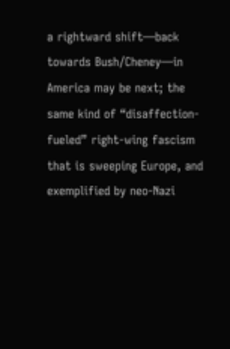a rightward shift—back towards Bush/Cheney—in America may be next; the same kind of “disaffection-fueled” right-wing fascism that is sweeping Europe, and exemplified by neo-Nazi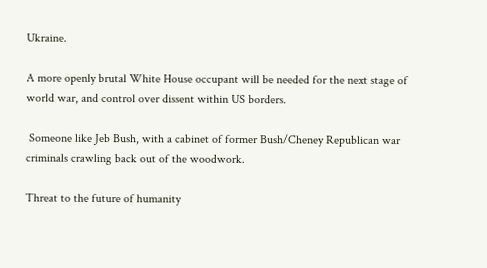Ukraine.

A more openly brutal White House occupant will be needed for the next stage of world war, and control over dissent within US borders.

 Someone like Jeb Bush, with a cabinet of former Bush/Cheney Republican war criminals crawling back out of the woodwork.

Threat to the future of humanity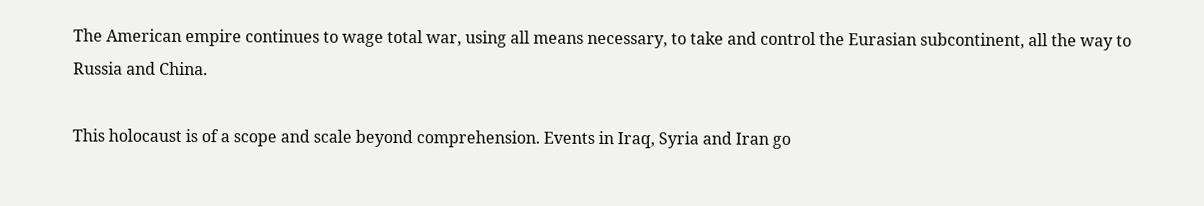The American empire continues to wage total war, using all means necessary, to take and control the Eurasian subcontinent, all the way to Russia and China.

This holocaust is of a scope and scale beyond comprehension. Events in Iraq, Syria and Iran go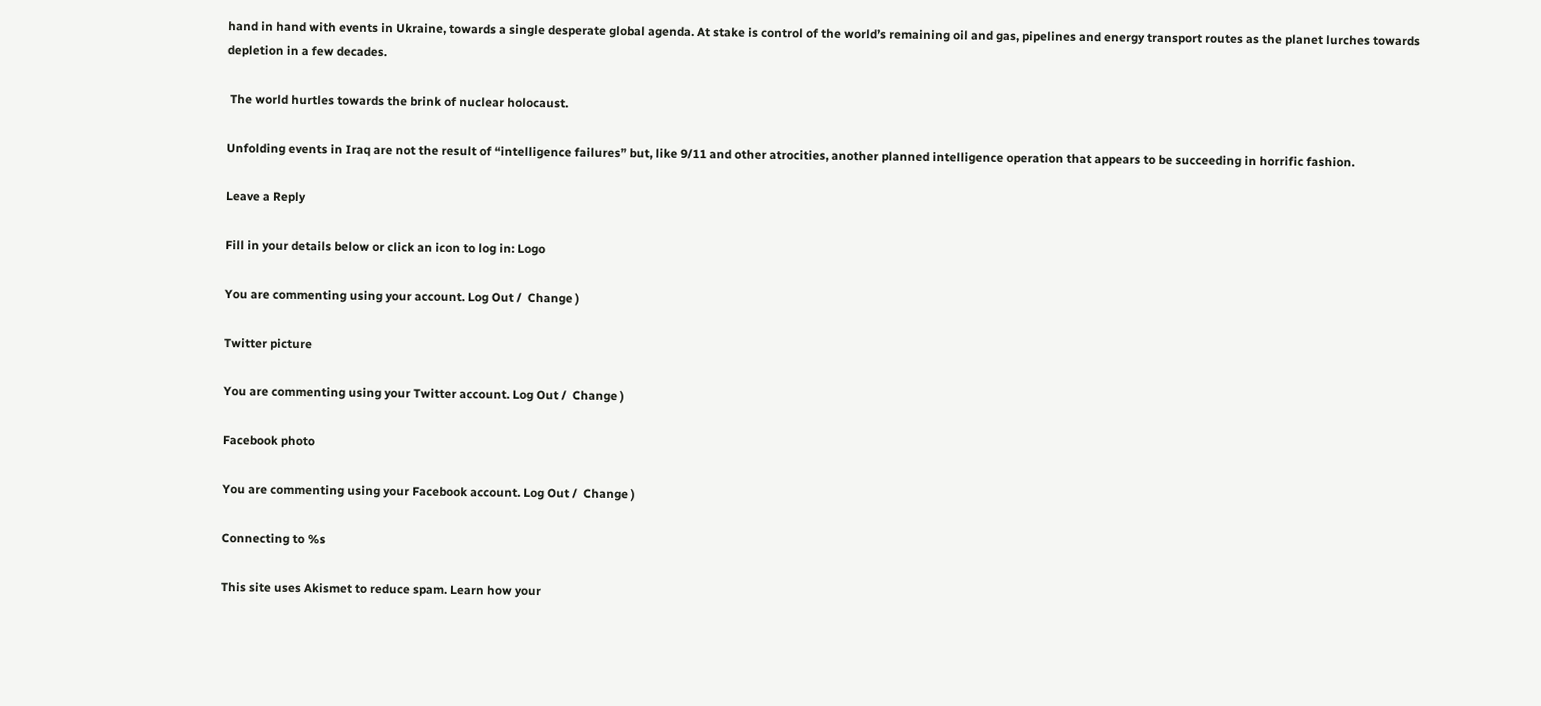hand in hand with events in Ukraine, towards a single desperate global agenda. At stake is control of the world’s remaining oil and gas, pipelines and energy transport routes as the planet lurches towards depletion in a few decades.

 The world hurtles towards the brink of nuclear holocaust.

Unfolding events in Iraq are not the result of “intelligence failures” but, like 9/11 and other atrocities, another planned intelligence operation that appears to be succeeding in horrific fashion.

Leave a Reply

Fill in your details below or click an icon to log in: Logo

You are commenting using your account. Log Out /  Change )

Twitter picture

You are commenting using your Twitter account. Log Out /  Change )

Facebook photo

You are commenting using your Facebook account. Log Out /  Change )

Connecting to %s

This site uses Akismet to reduce spam. Learn how your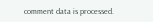comment data is processed.